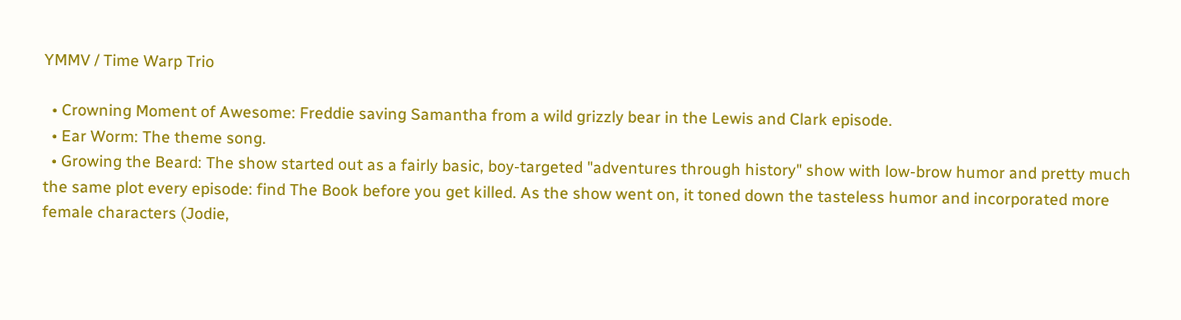YMMV / Time Warp Trio

  • Crowning Moment of Awesome: Freddie saving Samantha from a wild grizzly bear in the Lewis and Clark episode.
  • Ear Worm: The theme song.
  • Growing the Beard: The show started out as a fairly basic, boy-targeted "adventures through history" show with low-brow humor and pretty much the same plot every episode: find The Book before you get killed. As the show went on, it toned down the tasteless humor and incorporated more female characters (Jodie,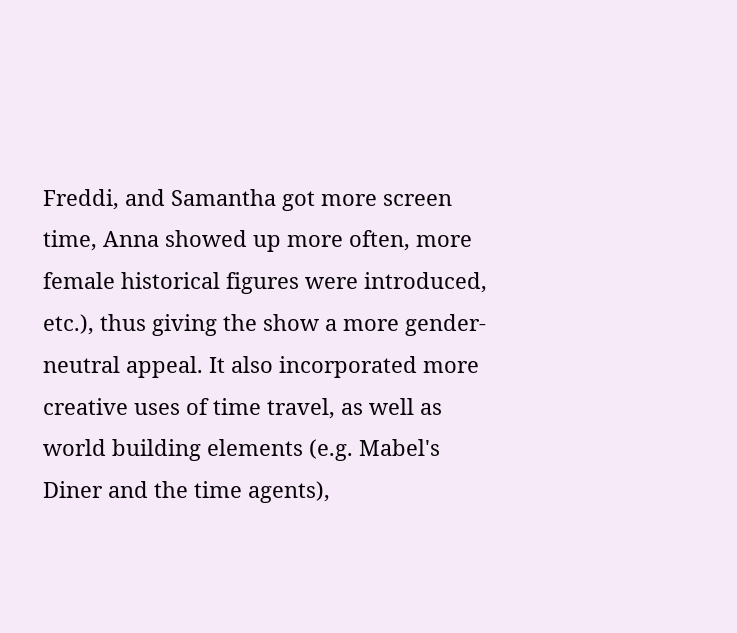Freddi, and Samantha got more screen time, Anna showed up more often, more female historical figures were introduced, etc.), thus giving the show a more gender-neutral appeal. It also incorporated more creative uses of time travel, as well as world building elements (e.g. Mabel's Diner and the time agents),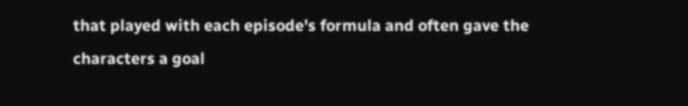that played with each episode's formula and often gave the characters a goal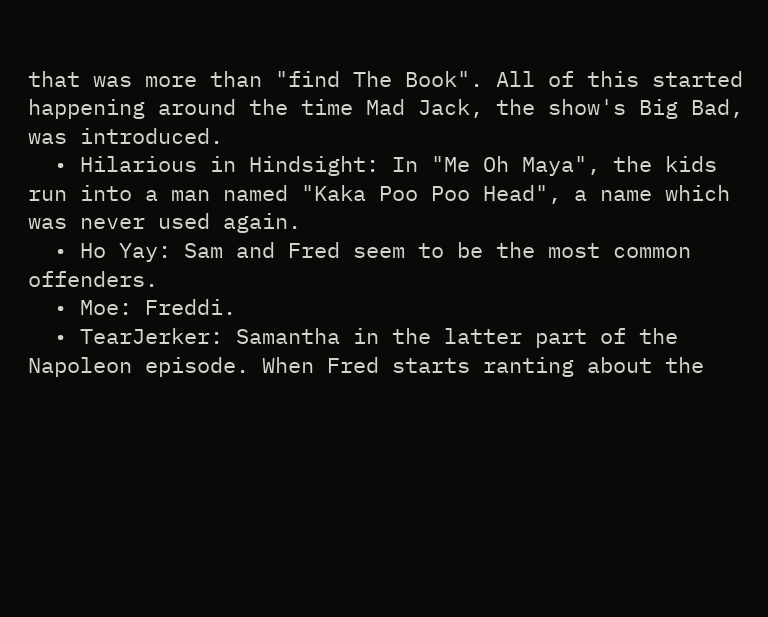that was more than "find The Book". All of this started happening around the time Mad Jack, the show's Big Bad, was introduced.
  • Hilarious in Hindsight: In "Me Oh Maya", the kids run into a man named "Kaka Poo Poo Head", a name which was never used again.
  • Ho Yay: Sam and Fred seem to be the most common offenders.
  • Moe: Freddi.
  • TearJerker: Samantha in the latter part of the Napoleon episode. When Fred starts ranting about the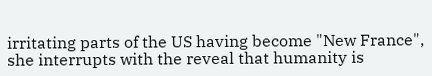irritating parts of the US having become "New France", she interrupts with the reveal that humanity is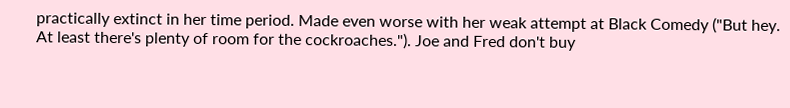practically extinct in her time period. Made even worse with her weak attempt at Black Comedy ("But hey. At least there's plenty of room for the cockroaches."). Joe and Fred don't buy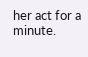her act for a minute.